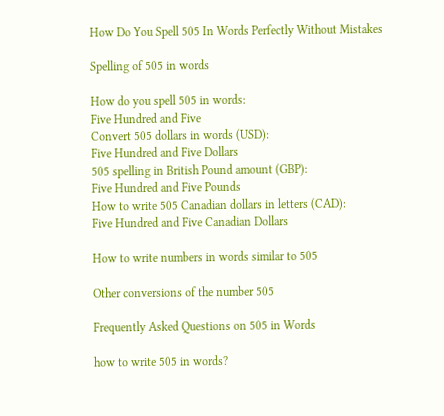How Do You Spell 505 In Words Perfectly Without Mistakes

Spelling of 505 in words

How do you spell 505 in words:
Five Hundred and Five
Convert 505 dollars in words (USD):
Five Hundred and Five Dollars
505 spelling in British Pound amount (GBP):
Five Hundred and Five Pounds
How to write 505 Canadian dollars in letters (CAD):
Five Hundred and Five Canadian Dollars

How to write numbers in words similar to 505

Other conversions of the number 505

Frequently Asked Questions on 505 in Words

how to write 505 in words?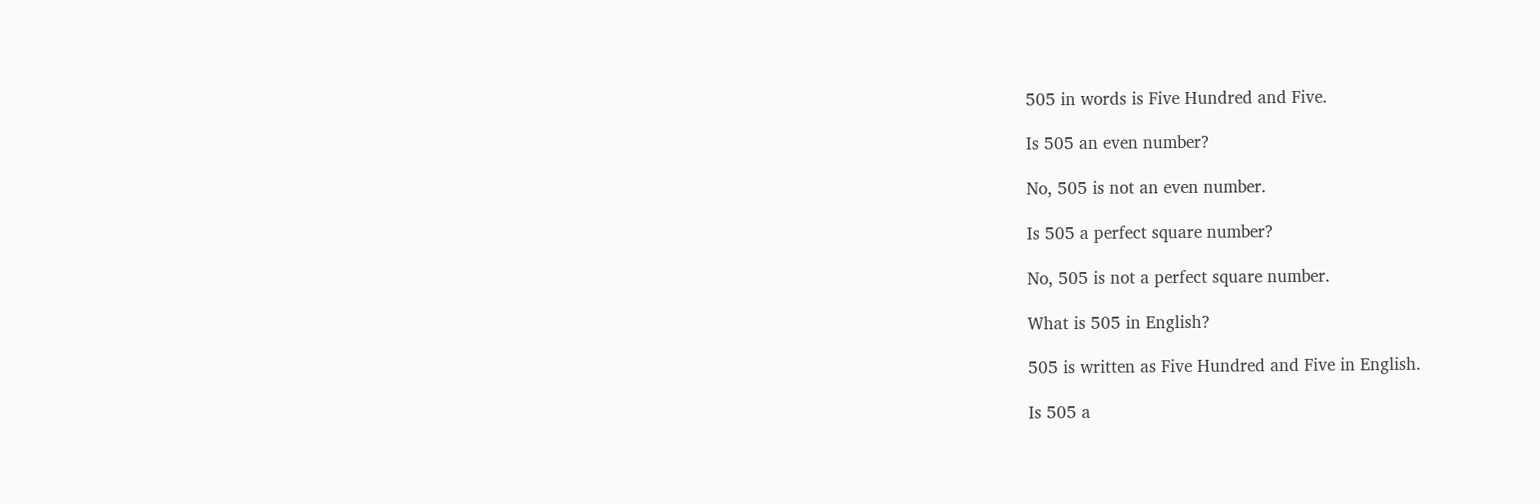505 in words is Five Hundred and Five.

Is 505 an even number?

No, 505 is not an even number.

Is 505 a perfect square number?

No, 505 is not a perfect square number.

What is 505 in English?

505 is written as Five Hundred and Five in English.

Is 505 a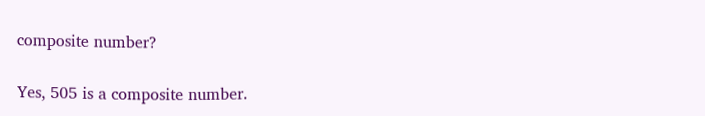composite number?

Yes, 505 is a composite number.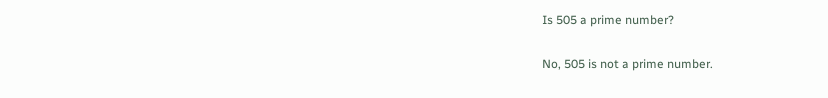Is 505 a prime number?

No, 505 is not a prime number.